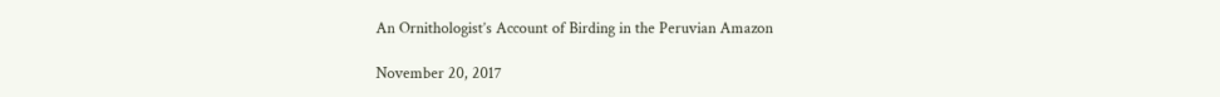An Ornithologist’s Account of Birding in the Peruvian Amazon

November 20, 2017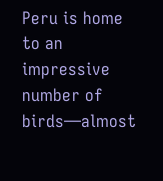Peru is home to an impressive number of birds—almost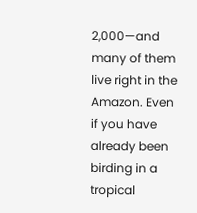2,000—and many of them live right in the Amazon. Even if you have already been birding in a tropical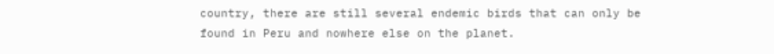country, there are still several endemic birds that can only be found in Peru and nowhere else on the planet.